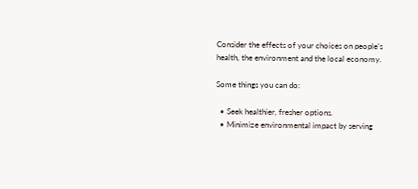Consider the effects of your choices on people’s health, the environment and the local economy.

Some things you can do:

  • Seek healthier, fresher options.
  • Minimize environmental impact by serving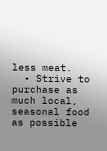less meat.
  • Strive to purchase as much local, seasonal food as possible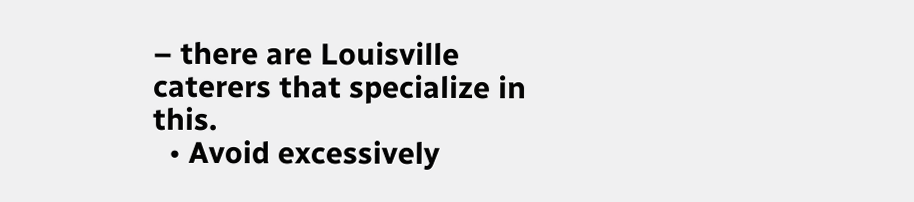– there are Louisville caterers that specialize in this.
  • Avoid excessively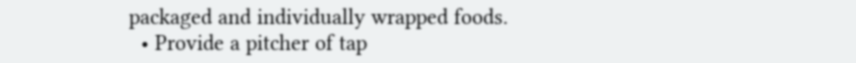packaged and individually wrapped foods.
  • Provide a pitcher of tap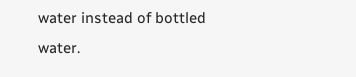water instead of bottled water.